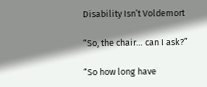Disability Isn’t Voldemort

“So, the chair… can I ask?”

“So how long have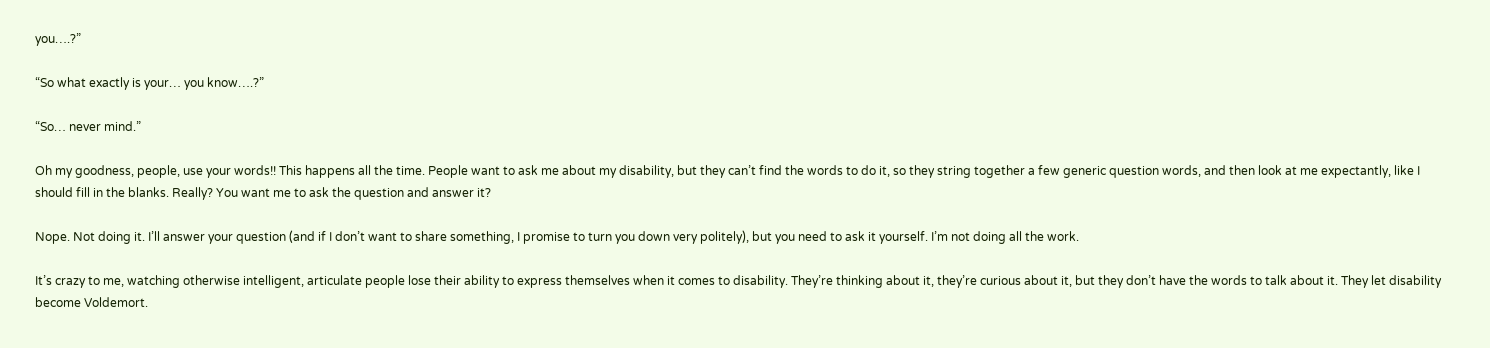you….?”

“So what exactly is your… you know….?”

“So… never mind.”

Oh my goodness, people, use your words!! This happens all the time. People want to ask me about my disability, but they can’t find the words to do it, so they string together a few generic question words, and then look at me expectantly, like I should fill in the blanks. Really? You want me to ask the question and answer it?

Nope. Not doing it. I’ll answer your question (and if I don’t want to share something, I promise to turn you down very politely), but you need to ask it yourself. I’m not doing all the work.

It’s crazy to me, watching otherwise intelligent, articulate people lose their ability to express themselves when it comes to disability. They’re thinking about it, they’re curious about it, but they don’t have the words to talk about it. They let disability become Voldemort.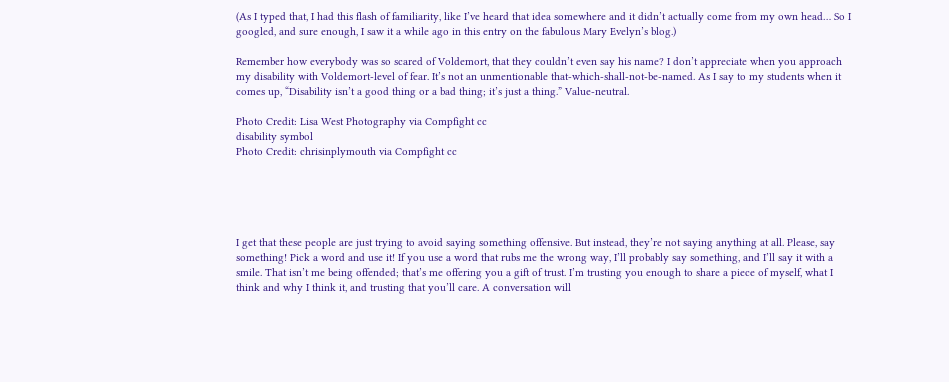(As I typed that, I had this flash of familiarity, like I’ve heard that idea somewhere and it didn’t actually come from my own head… So I googled, and sure enough, I saw it a while ago in this entry on the fabulous Mary Evelyn’s blog.)

Remember how everybody was so scared of Voldemort, that they couldn’t even say his name? I don’t appreciate when you approach my disability with Voldemort-level of fear. It’s not an unmentionable that-which-shall-not-be-named. As I say to my students when it comes up, “Disability isn’t a good thing or a bad thing; it’s just a thing.” Value-neutral.

Photo Credit: Lisa West Photography via Compfight cc
disability symbol
Photo Credit: chrisinplymouth via Compfight cc





I get that these people are just trying to avoid saying something offensive. But instead, they’re not saying anything at all. Please, say something! Pick a word and use it! If you use a word that rubs me the wrong way, I’ll probably say something, and I’ll say it with a smile. That isn’t me being offended; that’s me offering you a gift of trust. I’m trusting you enough to share a piece of myself, what I think and why I think it, and trusting that you’ll care. A conversation will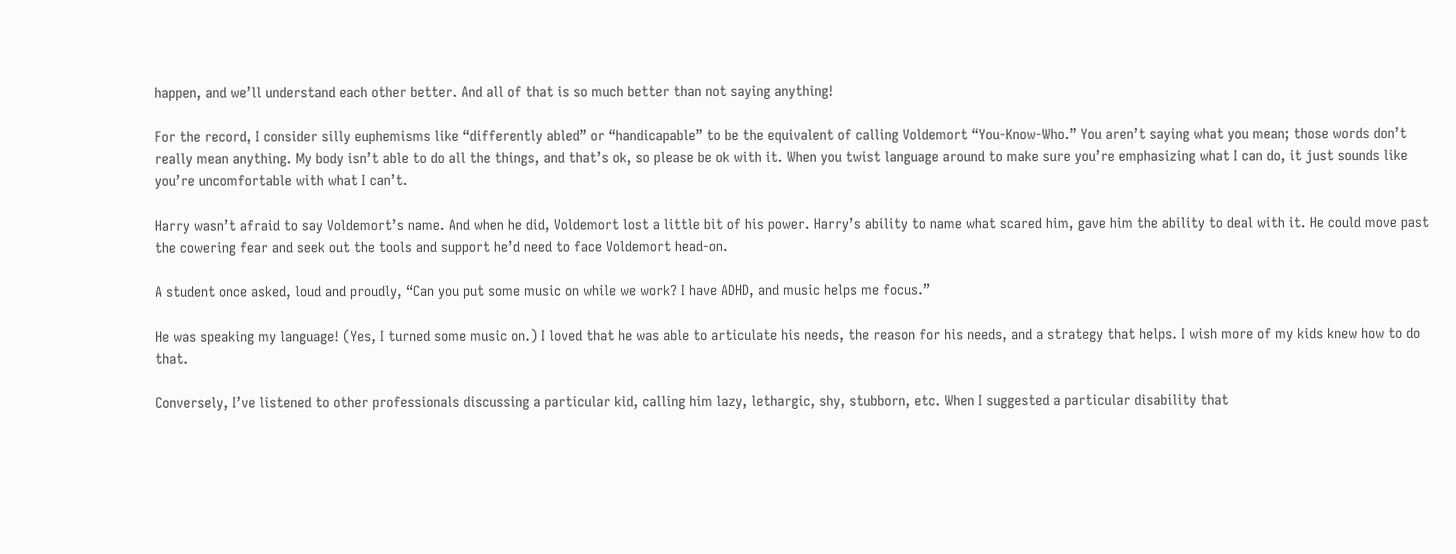happen, and we’ll understand each other better. And all of that is so much better than not saying anything!

For the record, I consider silly euphemisms like “differently abled” or “handicapable” to be the equivalent of calling Voldemort “You-Know-Who.” You aren’t saying what you mean; those words don’t really mean anything. My body isn’t able to do all the things, and that’s ok, so please be ok with it. When you twist language around to make sure you’re emphasizing what I can do, it just sounds like you’re uncomfortable with what I can’t.

Harry wasn’t afraid to say Voldemort’s name. And when he did, Voldemort lost a little bit of his power. Harry’s ability to name what scared him, gave him the ability to deal with it. He could move past the cowering fear and seek out the tools and support he’d need to face Voldemort head-on.

A student once asked, loud and proudly, “Can you put some music on while we work? I have ADHD, and music helps me focus.”

He was speaking my language! (Yes, I turned some music on.) I loved that he was able to articulate his needs, the reason for his needs, and a strategy that helps. I wish more of my kids knew how to do that.

Conversely, I’ve listened to other professionals discussing a particular kid, calling him lazy, lethargic, shy, stubborn, etc. When I suggested a particular disability that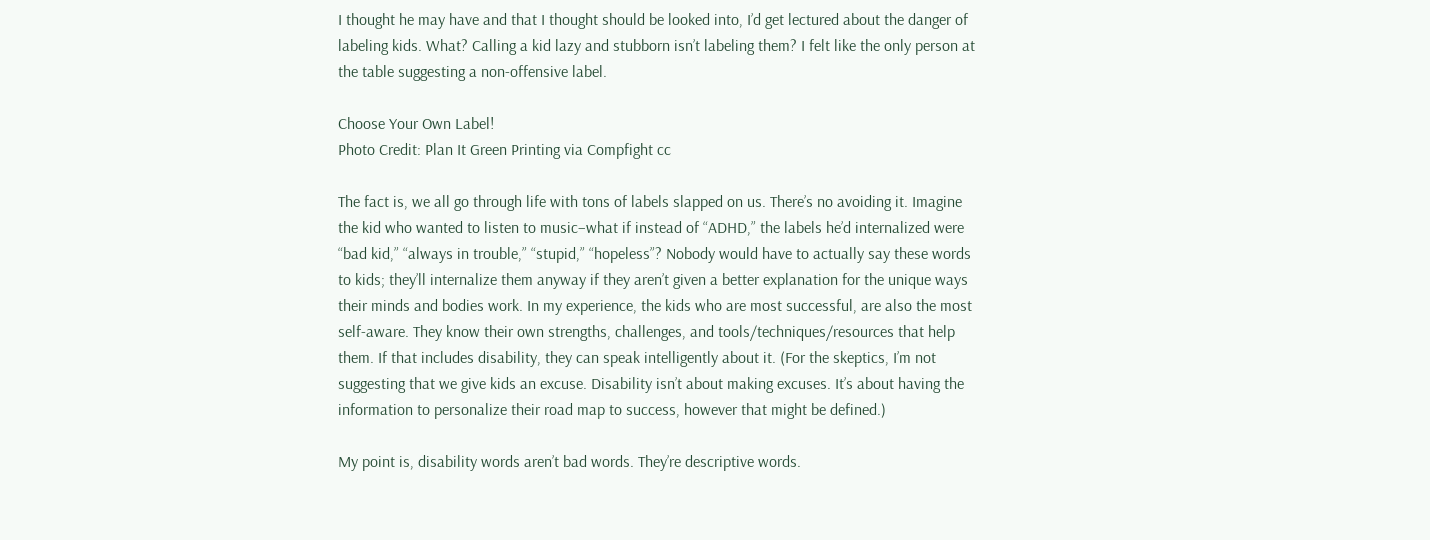I thought he may have and that I thought should be looked into, I’d get lectured about the danger of labeling kids. What? Calling a kid lazy and stubborn isn’t labeling them? I felt like the only person at the table suggesting a non-offensive label.

Choose Your Own Label!
Photo Credit: Plan It Green Printing via Compfight cc

The fact is, we all go through life with tons of labels slapped on us. There’s no avoiding it. Imagine the kid who wanted to listen to music–what if instead of “ADHD,” the labels he’d internalized were “bad kid,” “always in trouble,” “stupid,” “hopeless”? Nobody would have to actually say these words to kids; they’ll internalize them anyway if they aren’t given a better explanation for the unique ways their minds and bodies work. In my experience, the kids who are most successful, are also the most self-aware. They know their own strengths, challenges, and tools/techniques/resources that help them. If that includes disability, they can speak intelligently about it. (For the skeptics, I’m not suggesting that we give kids an excuse. Disability isn’t about making excuses. It’s about having the information to personalize their road map to success, however that might be defined.)

My point is, disability words aren’t bad words. They’re descriptive words.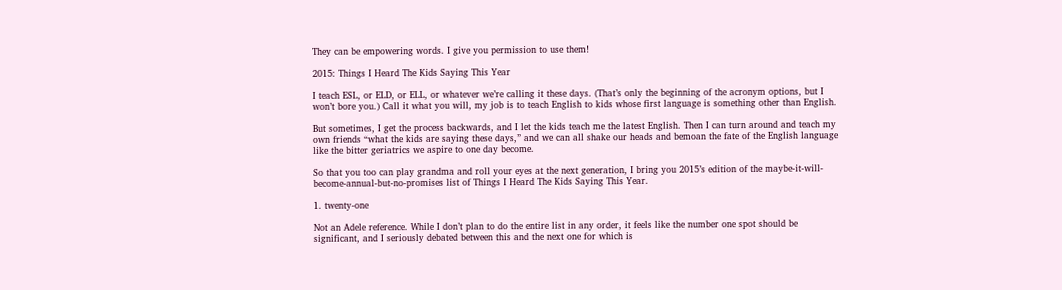They can be empowering words. I give you permission to use them!

2015: Things I Heard The Kids Saying This Year

I teach ESL, or ELD, or ELL, or whatever we’re calling it these days. (That’s only the beginning of the acronym options, but I won’t bore you.) Call it what you will, my job is to teach English to kids whose first language is something other than English.

But sometimes, I get the process backwards, and I let the kids teach me the latest English. Then I can turn around and teach my own friends “what the kids are saying these days,” and we can all shake our heads and bemoan the fate of the English language like the bitter geriatrics we aspire to one day become.

So that you too can play grandma and roll your eyes at the next generation, I bring you 2015’s edition of the maybe-it-will-become-annual-but-no-promises list of Things I Heard The Kids Saying This Year.

1. twenty-one

Not an Adele reference. While I don’t plan to do the entire list in any order, it feels like the number one spot should be significant, and I seriously debated between this and the next one for which is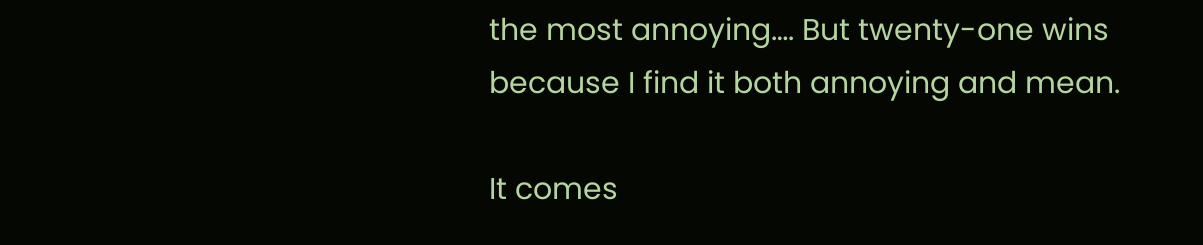the most annoying…. But twenty-one wins because I find it both annoying and mean.

It comes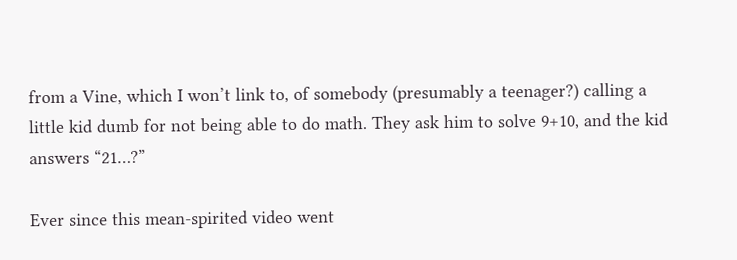from a Vine, which I won’t link to, of somebody (presumably a teenager?) calling a little kid dumb for not being able to do math. They ask him to solve 9+10, and the kid answers “21…?”

Ever since this mean-spirited video went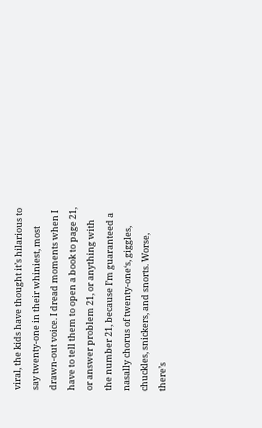viral, the kids have thought it’s hilarious to say twenty-one in their whiniest, most drawn-out voice. I dread moments when I have to tell them to open a book to page 21, or answer problem 21, or anything with the number 21, because I’m guaranteed a nasally chorus of twenty-one‘s, giggles, chuckles, snickers, and snorts. Worse, there’s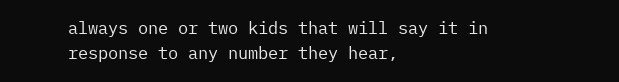always one or two kids that will say it in response to any number they hear,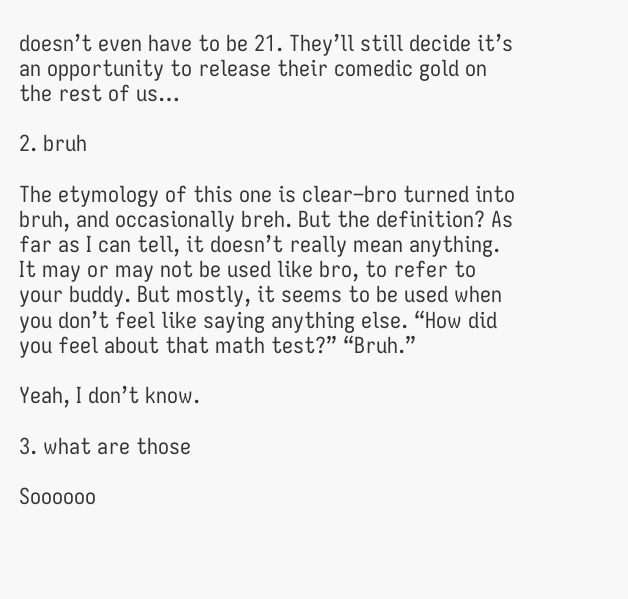doesn’t even have to be 21. They’ll still decide it’s an opportunity to release their comedic gold on the rest of us…

2. bruh

The etymology of this one is clear–bro turned into bruh, and occasionally breh. But the definition? As far as I can tell, it doesn’t really mean anything. It may or may not be used like bro, to refer to your buddy. But mostly, it seems to be used when you don’t feel like saying anything else. “How did you feel about that math test?” “Bruh.”

Yeah, I don’t know.

3. what are those

Soooooo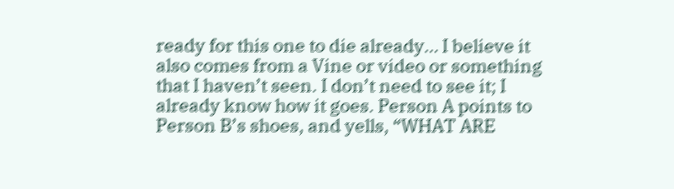ready for this one to die already… I believe it also comes from a Vine or video or something that I haven’t seen. I don’t need to see it; I already know how it goes. Person A points to Person B’s shoes, and yells, “WHAT ARE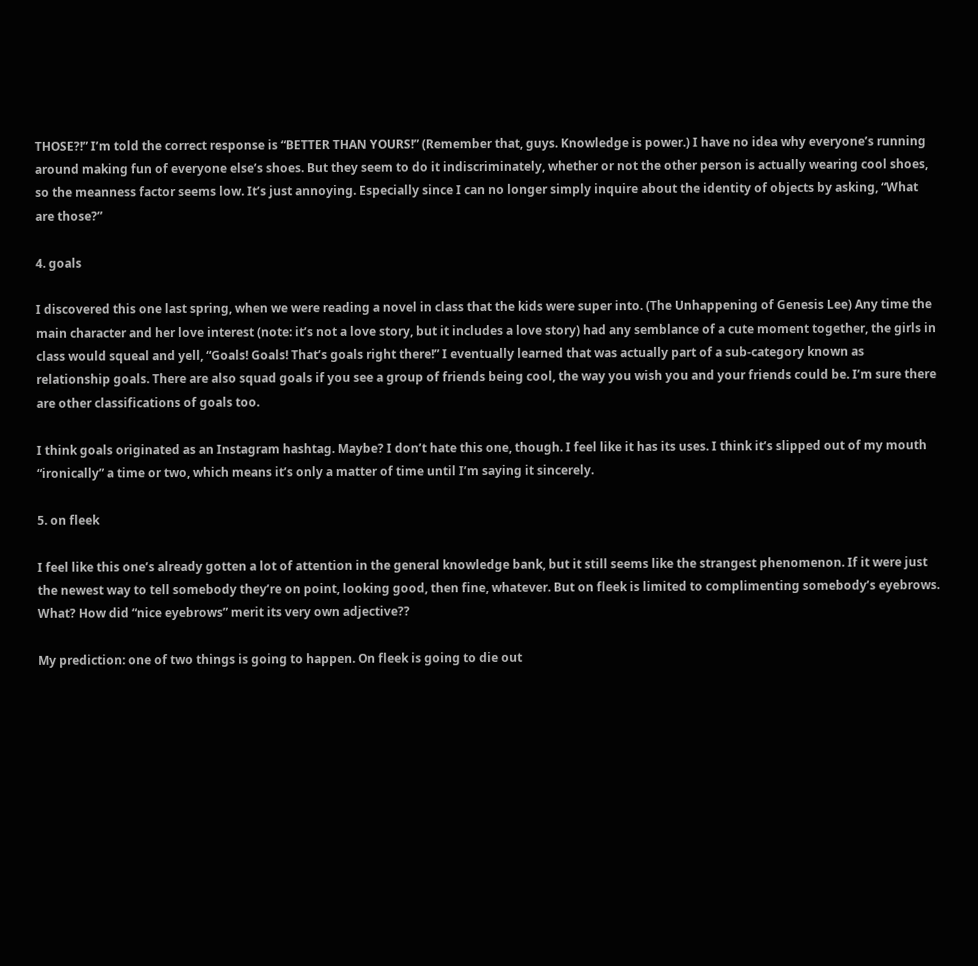THOSE?!” I’m told the correct response is “BETTER THAN YOURS!” (Remember that, guys. Knowledge is power.) I have no idea why everyone’s running around making fun of everyone else’s shoes. But they seem to do it indiscriminately, whether or not the other person is actually wearing cool shoes, so the meanness factor seems low. It’s just annoying. Especially since I can no longer simply inquire about the identity of objects by asking, “What are those?”

4. goals

I discovered this one last spring, when we were reading a novel in class that the kids were super into. (The Unhappening of Genesis Lee) Any time the main character and her love interest (note: it’s not a love story, but it includes a love story) had any semblance of a cute moment together, the girls in class would squeal and yell, “Goals! Goals! That’s goals right there!” I eventually learned that was actually part of a sub-category known as relationship goals. There are also squad goals if you see a group of friends being cool, the way you wish you and your friends could be. I’m sure there are other classifications of goals too.

I think goals originated as an Instagram hashtag. Maybe? I don’t hate this one, though. I feel like it has its uses. I think it’s slipped out of my mouth “ironically” a time or two, which means it’s only a matter of time until I’m saying it sincerely.

5. on fleek

I feel like this one’s already gotten a lot of attention in the general knowledge bank, but it still seems like the strangest phenomenon. If it were just the newest way to tell somebody they’re on point, looking good, then fine, whatever. But on fleek is limited to complimenting somebody’s eyebrows. What? How did “nice eyebrows” merit its very own adjective??

My prediction: one of two things is going to happen. On fleek is going to die out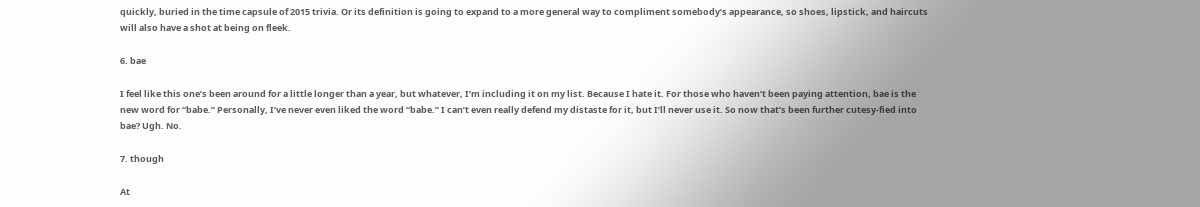quickly, buried in the time capsule of 2015 trivia. Or its definition is going to expand to a more general way to compliment somebody’s appearance, so shoes, lipstick, and haircuts will also have a shot at being on fleek.

6. bae

I feel like this one’s been around for a little longer than a year, but whatever, I’m including it on my list. Because I hate it. For those who haven’t been paying attention, bae is the new word for “babe.” Personally, I’ve never even liked the word “babe.” I can’t even really defend my distaste for it, but I’ll never use it. So now that’s been further cutesy-fied into bae? Ugh. No.

7. though

At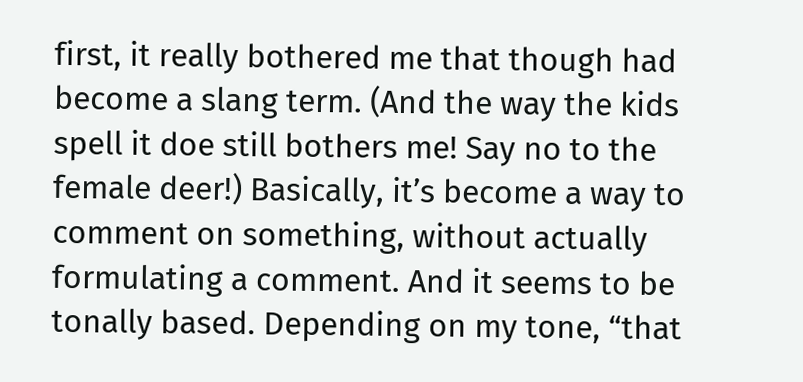first, it really bothered me that though had become a slang term. (And the way the kids spell it doe still bothers me! Say no to the female deer!) Basically, it’s become a way to comment on something, without actually formulating a comment. And it seems to be tonally based. Depending on my tone, “that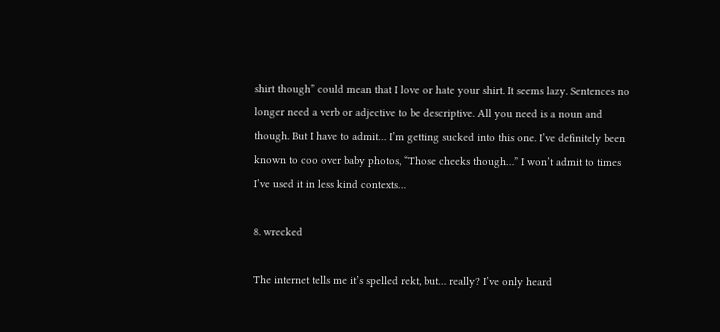shirt though” could mean that I love or hate your shirt. It seems lazy. Sentences no longer need a verb or adjective to be descriptive. All you need is a noun and though. But I have to admit… I’m getting sucked into this one. I’ve definitely been known to coo over baby photos, “Those cheeks though…” I won’t admit to times I’ve used it in less kind contexts…

8. wrecked

The internet tells me it’s spelled rekt, but… really? I’ve only heard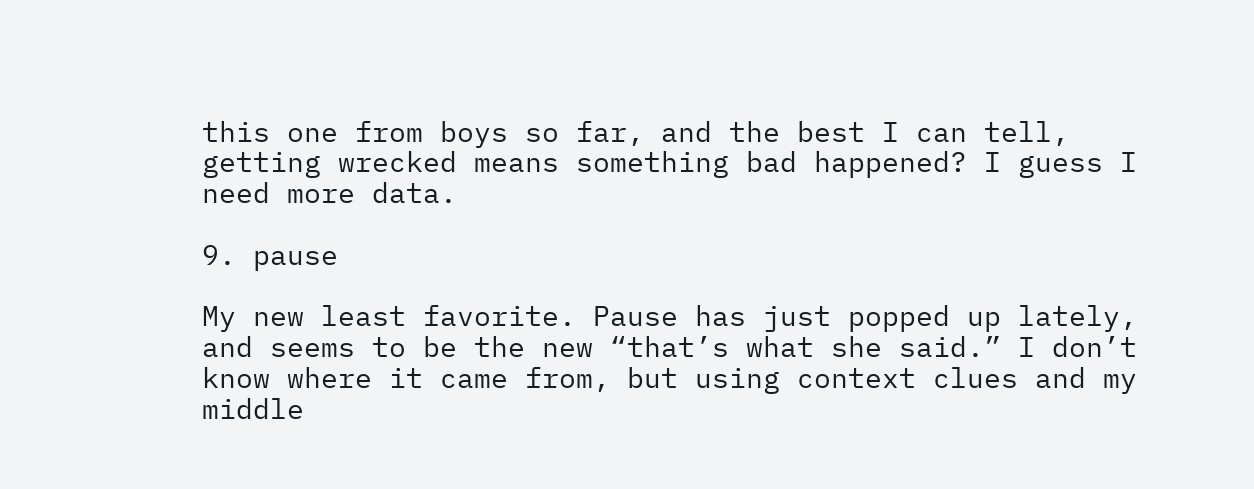this one from boys so far, and the best I can tell, getting wrecked means something bad happened? I guess I need more data.

9. pause

My new least favorite. Pause has just popped up lately, and seems to be the new “that’s what she said.” I don’t know where it came from, but using context clues and my middle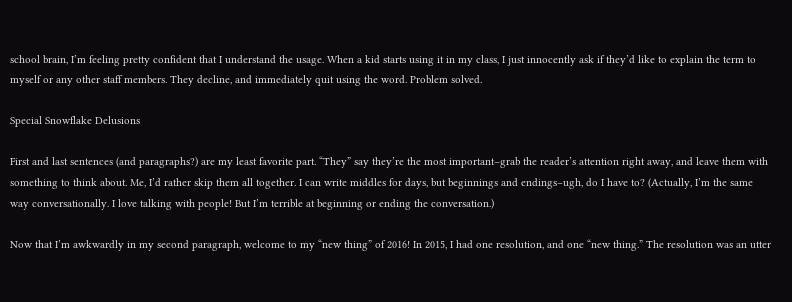school brain, I’m feeling pretty confident that I understand the usage. When a kid starts using it in my class, I just innocently ask if they’d like to explain the term to myself or any other staff members. They decline, and immediately quit using the word. Problem solved.

Special Snowflake Delusions

First and last sentences (and paragraphs?) are my least favorite part. “They” say they’re the most important–grab the reader’s attention right away, and leave them with something to think about. Me, I’d rather skip them all together. I can write middles for days, but beginnings and endings–ugh, do I have to? (Actually, I’m the same way conversationally. I love talking with people! But I’m terrible at beginning or ending the conversation.)

Now that I’m awkwardly in my second paragraph, welcome to my “new thing” of 2016! In 2015, I had one resolution, and one “new thing.” The resolution was an utter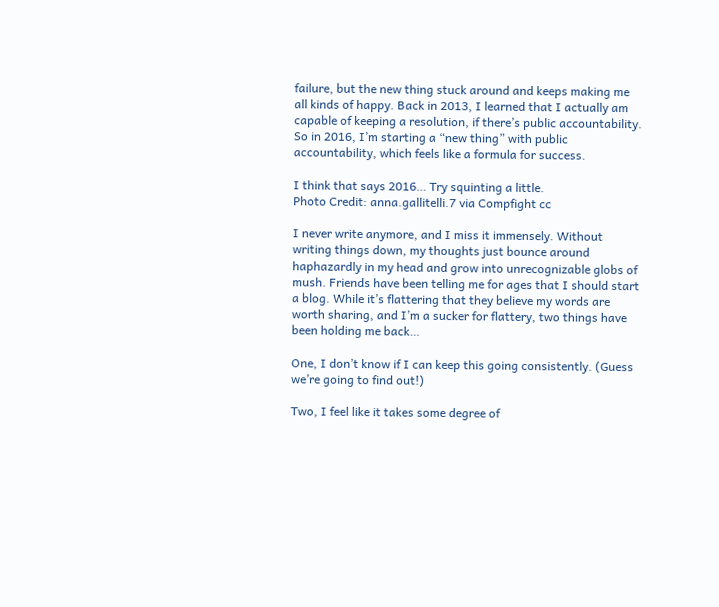failure, but the new thing stuck around and keeps making me all kinds of happy. Back in 2013, I learned that I actually am capable of keeping a resolution, if there’s public accountability. So in 2016, I’m starting a “new thing” with public accountability, which feels like a formula for success.

I think that says 2016… Try squinting a little.
Photo Credit: anna.gallitelli.7 via Compfight cc

I never write anymore, and I miss it immensely. Without writing things down, my thoughts just bounce around haphazardly in my head and grow into unrecognizable globs of mush. Friends have been telling me for ages that I should start a blog. While it’s flattering that they believe my words are worth sharing, and I’m a sucker for flattery, two things have been holding me back…

One, I don’t know if I can keep this going consistently. (Guess we’re going to find out!)

Two, I feel like it takes some degree of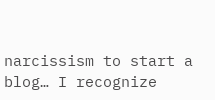narcissism to start a blog… I recognize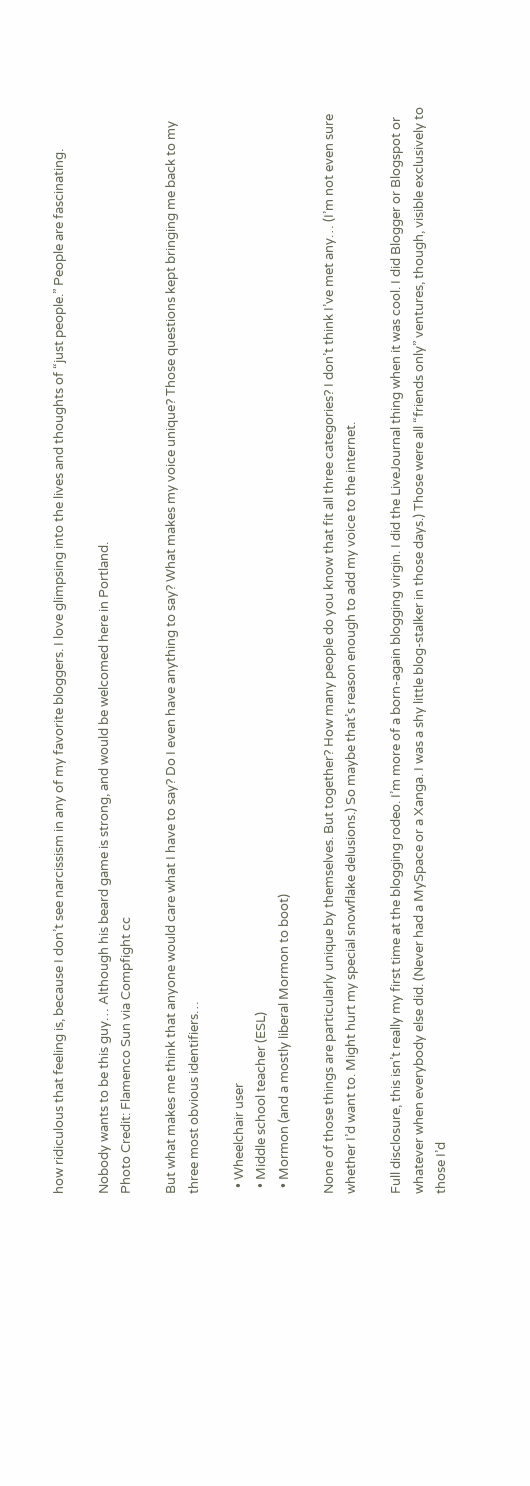how ridiculous that feeling is, because I don’t see narcissism in any of my favorite bloggers. I love glimpsing into the lives and thoughts of “just people.” People are fascinating.

Nobody wants to be this guy… Although his beard game is strong, and would be welcomed here in Portland.
Photo Credit: Flamenco Sun via Compfight cc

But what makes me think that anyone would care what I have to say? Do I even have anything to say? What makes my voice unique? Those questions kept bringing me back to my three most obvious identifiers…

  • Wheelchair user
  • Middle school teacher (ESL)
  • Mormon (and a mostly liberal Mormon to boot)

None of those things are particularly unique by themselves. But together? How many people do you know that fit all three categories? I don’t think I’ve met any… (I’m not even sure whether I’d want to. Might hurt my special snowflake delusions.) So maybe that’s reason enough to add my voice to the internet.

Full disclosure, this isn’t really my first time at the blogging rodeo. I’m more of a born-again blogging virgin. I did the LiveJournal thing when it was cool. I did Blogger or Blogspot or whatever when everybody else did. (Never had a MySpace or a Xanga. I was a shy little blog-stalker in those days.) Those were all “friends only” ventures, though, visible exclusively to those I’d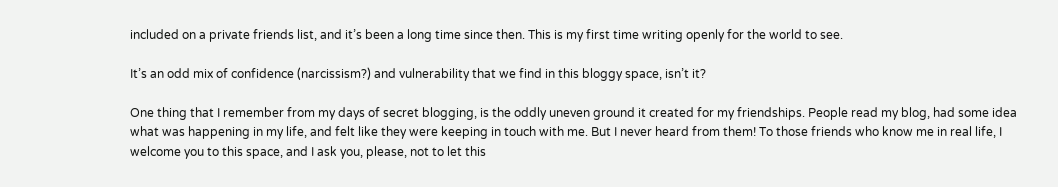included on a private friends list, and it’s been a long time since then. This is my first time writing openly for the world to see.

It’s an odd mix of confidence (narcissism?) and vulnerability that we find in this bloggy space, isn’t it?

One thing that I remember from my days of secret blogging, is the oddly uneven ground it created for my friendships. People read my blog, had some idea what was happening in my life, and felt like they were keeping in touch with me. But I never heard from them! To those friends who know me in real life, I welcome you to this space, and I ask you, please, not to let this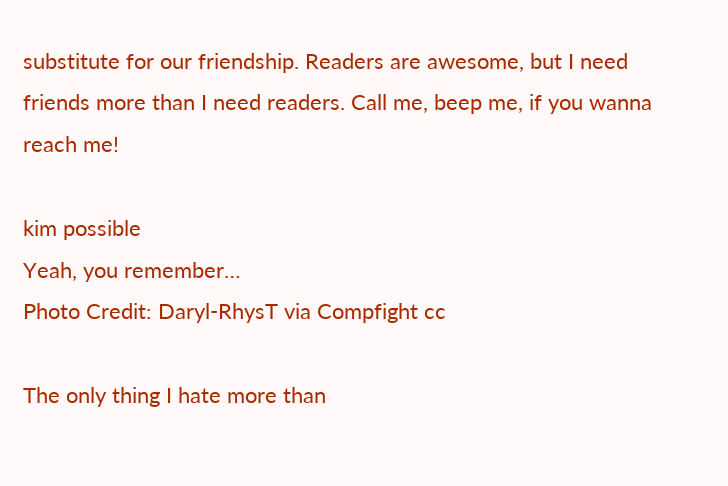substitute for our friendship. Readers are awesome, but I need friends more than I need readers. Call me, beep me, if you wanna reach me!

kim possible
Yeah, you remember…
Photo Credit: Daryl-RhysT via Compfight cc

The only thing I hate more than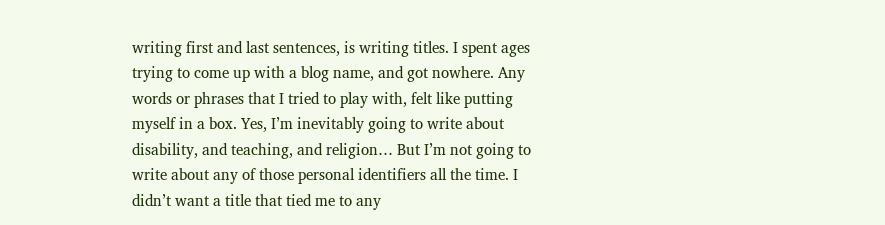writing first and last sentences, is writing titles. I spent ages trying to come up with a blog name, and got nowhere. Any words or phrases that I tried to play with, felt like putting myself in a box. Yes, I’m inevitably going to write about disability, and teaching, and religion… But I’m not going to write about any of those personal identifiers all the time. I didn’t want a title that tied me to any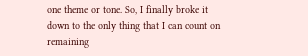one theme or tone. So, I finally broke it down to the only thing that I can count on remaining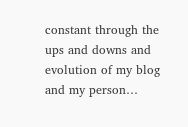constant through the ups and downs and evolution of my blog and my person…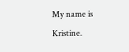My name is Kristine.